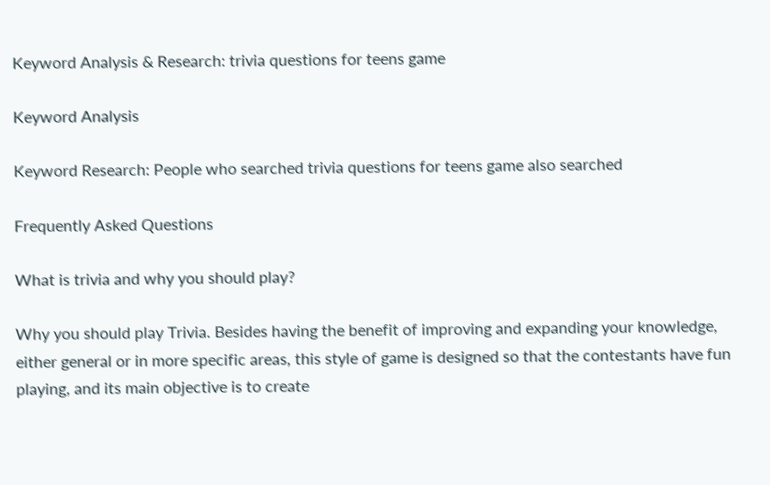Keyword Analysis & Research: trivia questions for teens game

Keyword Analysis

Keyword Research: People who searched trivia questions for teens game also searched

Frequently Asked Questions

What is trivia and why you should play?

Why you should play Trivia. Besides having the benefit of improving and expanding your knowledge, either general or in more specific areas, this style of game is designed so that the contestants have fun playing, and its main objective is to create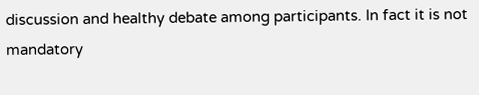discussion and healthy debate among participants. In fact it is not mandatory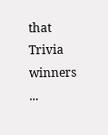that Trivia winners ...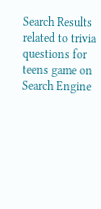Search Results related to trivia questions for teens game on Search Engine